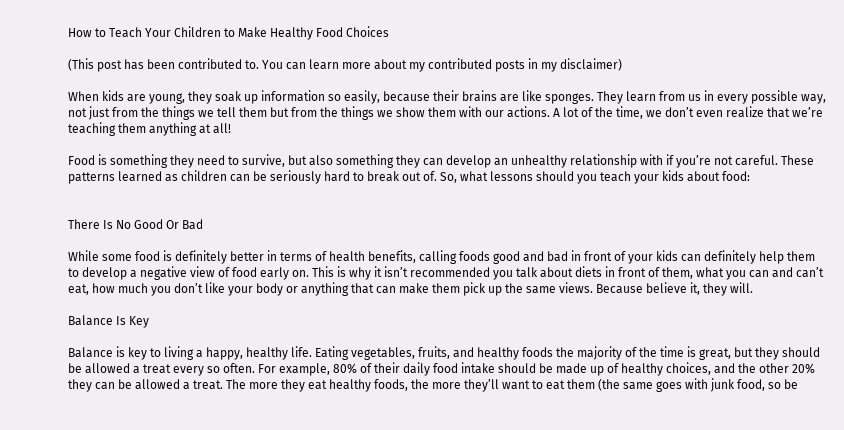How to Teach Your Children to Make Healthy Food Choices

(This post has been contributed to. You can learn more about my contributed posts in my disclaimer)

When kids are young, they soak up information so easily, because their brains are like sponges. They learn from us in every possible way, not just from the things we tell them but from the things we show them with our actions. A lot of the time, we don’t even realize that we’re teaching them anything at all!

Food is something they need to survive, but also something they can develop an unhealthy relationship with if you’re not careful. These patterns learned as children can be seriously hard to break out of. So, what lessons should you teach your kids about food:


There Is No Good Or Bad

While some food is definitely better in terms of health benefits, calling foods good and bad in front of your kids can definitely help them to develop a negative view of food early on. This is why it isn’t recommended you talk about diets in front of them, what you can and can’t eat, how much you don’t like your body or anything that can make them pick up the same views. Because believe it, they will.

Balance Is Key

Balance is key to living a happy, healthy life. Eating vegetables, fruits, and healthy foods the majority of the time is great, but they should be allowed a treat every so often. For example, 80% of their daily food intake should be made up of healthy choices, and the other 20% they can be allowed a treat. The more they eat healthy foods, the more they’ll want to eat them (the same goes with junk food, so be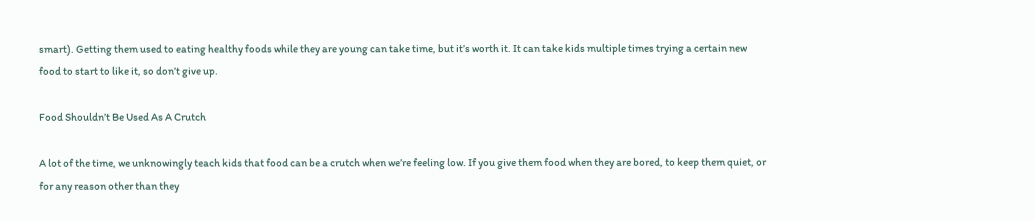smart). Getting them used to eating healthy foods while they are young can take time, but it’s worth it. It can take kids multiple times trying a certain new food to start to like it, so don’t give up.

Food Shouldn’t Be Used As A Crutch

A lot of the time, we unknowingly teach kids that food can be a crutch when we’re feeling low. If you give them food when they are bored, to keep them quiet, or for any reason other than they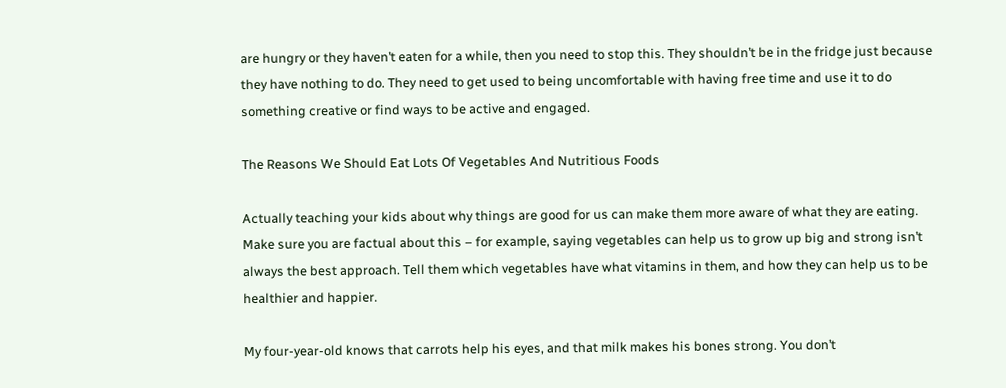are hungry or they haven’t eaten for a while, then you need to stop this. They shouldn’t be in the fridge just because they have nothing to do. They need to get used to being uncomfortable with having free time and use it to do something creative or find ways to be active and engaged.

The Reasons We Should Eat Lots Of Vegetables And Nutritious Foods

Actually teaching your kids about why things are good for us can make them more aware of what they are eating. Make sure you are factual about this – for example, saying vegetables can help us to grow up big and strong isn’t always the best approach. Tell them which vegetables have what vitamins in them, and how they can help us to be healthier and happier.

My four-year-old knows that carrots help his eyes, and that milk makes his bones strong. You don’t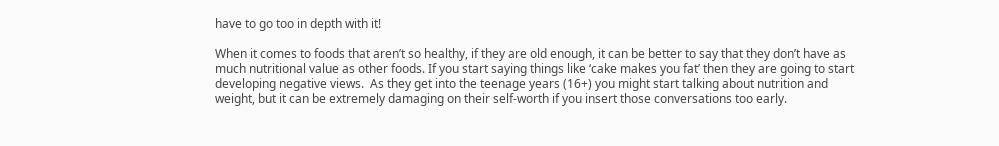have to go too in depth with it!

When it comes to foods that aren’t so healthy, if they are old enough, it can be better to say that they don’t have as much nutritional value as other foods. If you start saying things like ‘cake makes you fat’ then they are going to start developing negative views.  As they get into the teenage years (16+) you might start talking about nutrition and weight, but it can be extremely damaging on their self-worth if you insert those conversations too early.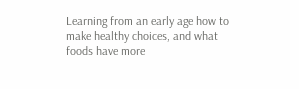Learning from an early age how to make healthy choices, and what foods have more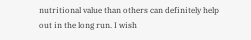nutritional value than others can definitely help out in the long run. I wish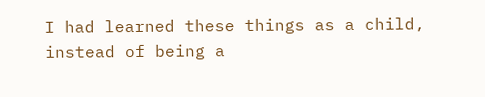I had learned these things as a child, instead of being a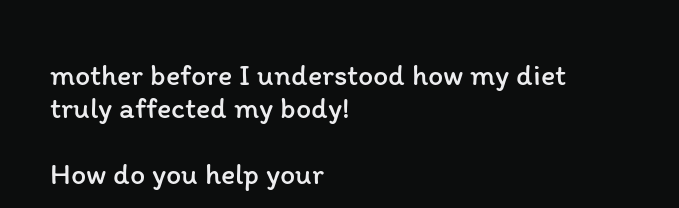mother before I understood how my diet truly affected my body!

How do you help your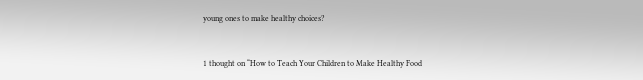young ones to make healthy choices?


1 thought on “How to Teach Your Children to Make Healthy Food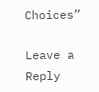Choices”

Leave a Reply